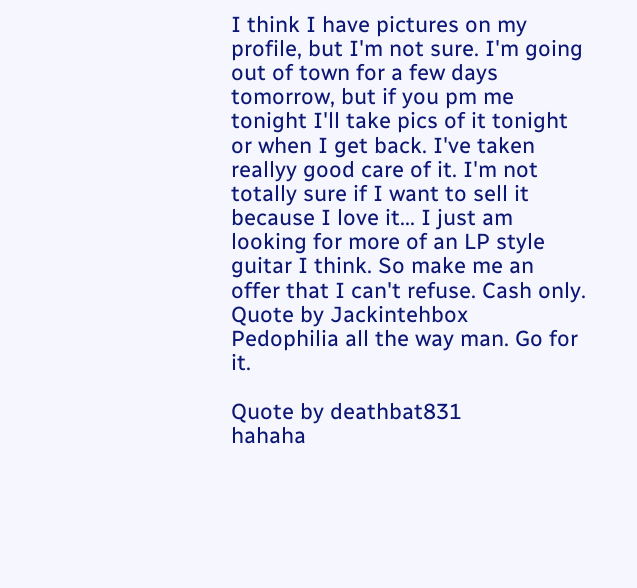I think I have pictures on my profile, but I'm not sure. I'm going out of town for a few days tomorrow, but if you pm me tonight I'll take pics of it tonight or when I get back. I've taken reallyy good care of it. I'm not totally sure if I want to sell it because I love it... I just am looking for more of an LP style guitar I think. So make me an offer that I can't refuse. Cash only.
Quote by Jackintehbox
Pedophilia all the way man. Go for it.

Quote by deathbat831
hahaha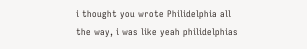i thought you wrote Philidelphia all the way, i was like yeah philidelphias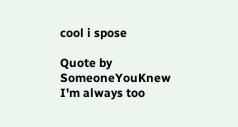cool i spose

Quote by SomeoneYouKnew
I'm always too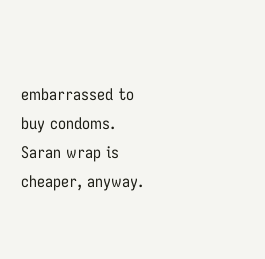embarrassed to buy condoms. Saran wrap is cheaper, anyway.